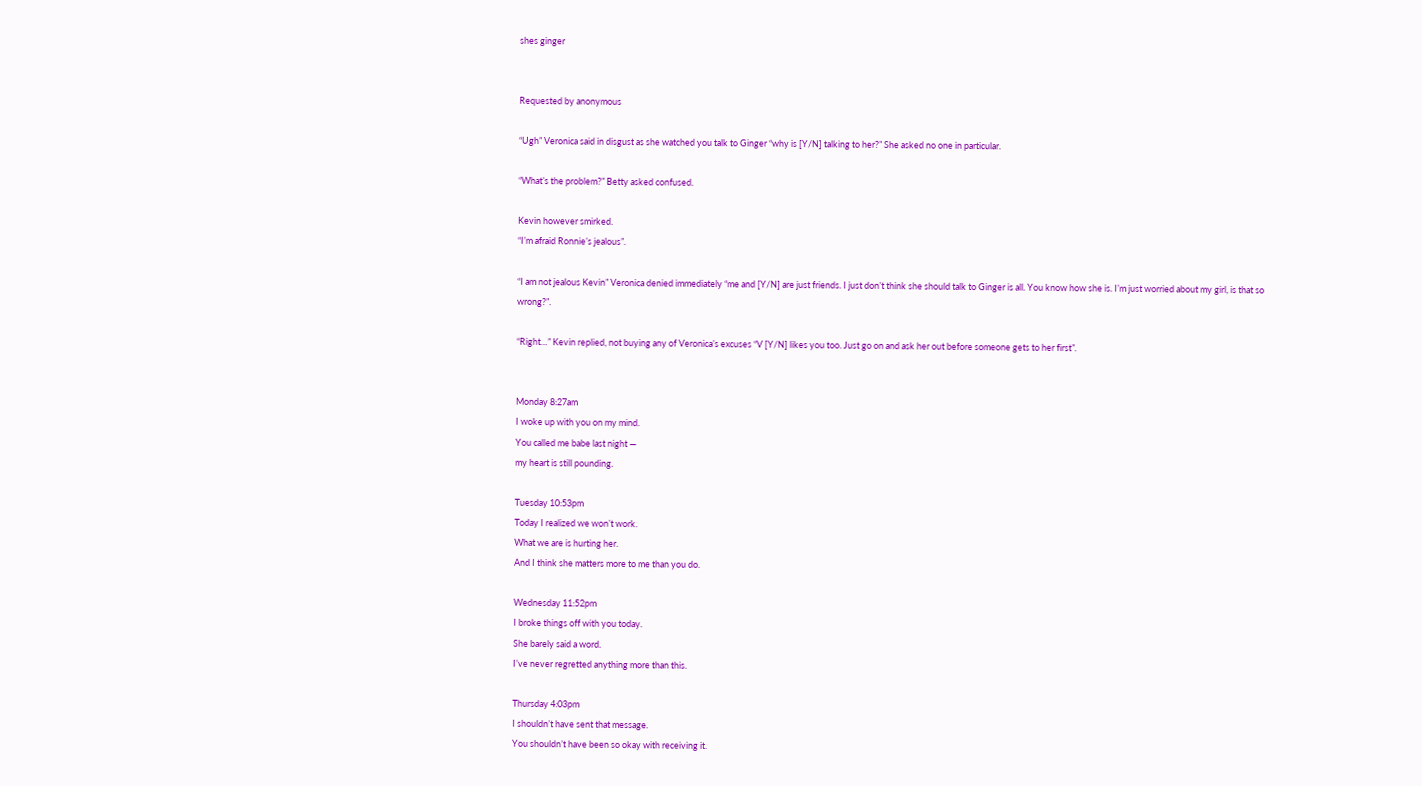shes ginger


Requested by anonymous

“Ugh” Veronica said in disgust as she watched you talk to Ginger “why is [Y/N] talking to her?” She asked no one in particular.

“What’s the problem?” Betty asked confused.

Kevin however smirked.
“I’m afraid Ronnie’s jealous”.

“I am not jealous Kevin” Veronica denied immediately “me and [Y/N] are just friends. I just don’t think she should talk to Ginger is all. You know how she is. I’m just worried about my girl, is that so wrong?”.

“Right…” Kevin replied, not buying any of Veronica’s excuses “V [Y/N] likes you too. Just go on and ask her out before someone gets to her first”.


Monday 8:27am
I woke up with you on my mind.
You called me babe last night —
my heart is still pounding.

Tuesday 10:53pm
Today I realized we won’t work.
What we are is hurting her.
And I think she matters more to me than you do.

Wednesday 11:52pm
I broke things off with you today.
She barely said a word.
I’ve never regretted anything more than this.

Thursday 4:03pm
I shouldn’t have sent that message.
You shouldn’t have been so okay with receiving it.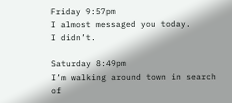Friday 9:57pm
I almost messaged you today.
I didn’t.

Saturday 8:49pm
I’m walking around town in search of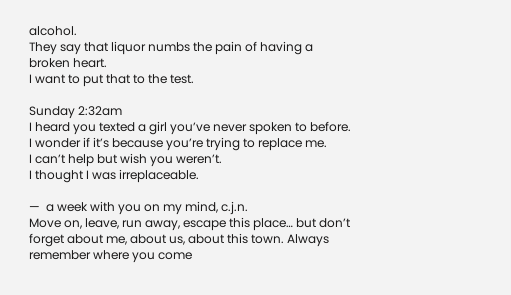alcohol.
They say that liquor numbs the pain of having a broken heart.
I want to put that to the test.

Sunday 2:32am
I heard you texted a girl you’ve never spoken to before.
I wonder if it’s because you’re trying to replace me.
I can’t help but wish you weren’t.
I thought I was irreplaceable.

—  a week with you on my mind, c.j.n.
Move on, leave, run away, escape this place… but don’t forget about me, about us, about this town. Always remember where you come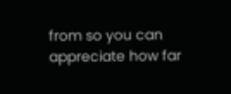from so you can appreciate how far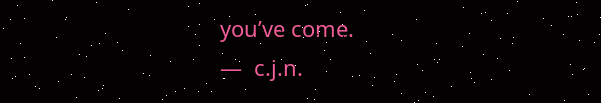you’ve come.
—  c.j.n.